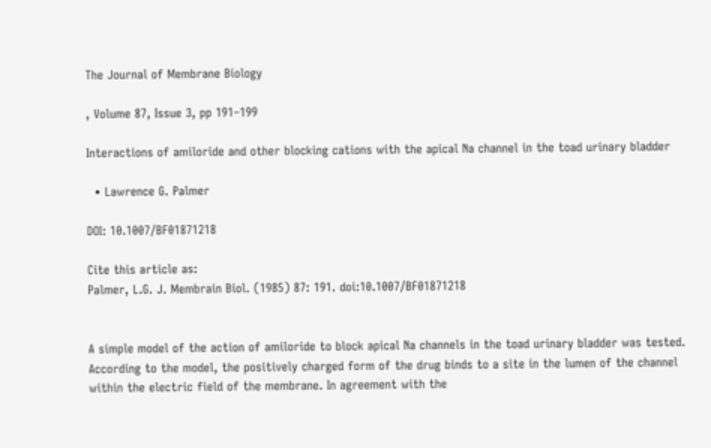The Journal of Membrane Biology

, Volume 87, Issue 3, pp 191–199

Interactions of amiloride and other blocking cations with the apical Na channel in the toad urinary bladder

  • Lawrence G. Palmer

DOI: 10.1007/BF01871218

Cite this article as:
Palmer, L.G. J. Membrain Biol. (1985) 87: 191. doi:10.1007/BF01871218


A simple model of the action of amiloride to block apical Na channels in the toad urinary bladder was tested. According to the model, the positively charged form of the drug binds to a site in the lumen of the channel within the electric field of the membrane. In agreement with the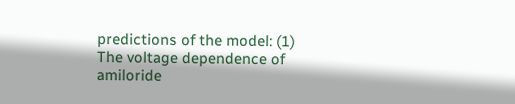predictions of the model: (1) The voltage dependence of amiloride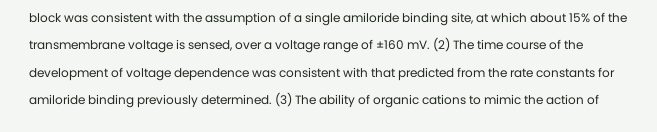block was consistent with the assumption of a single amiloride binding site, at which about 15% of the transmembrane voltage is sensed, over a voltage range of ±160 mV. (2) The time course of the development of voltage dependence was consistent with that predicted from the rate constants for amiloride binding previously determined. (3) The ability of organic cations to mimic the action of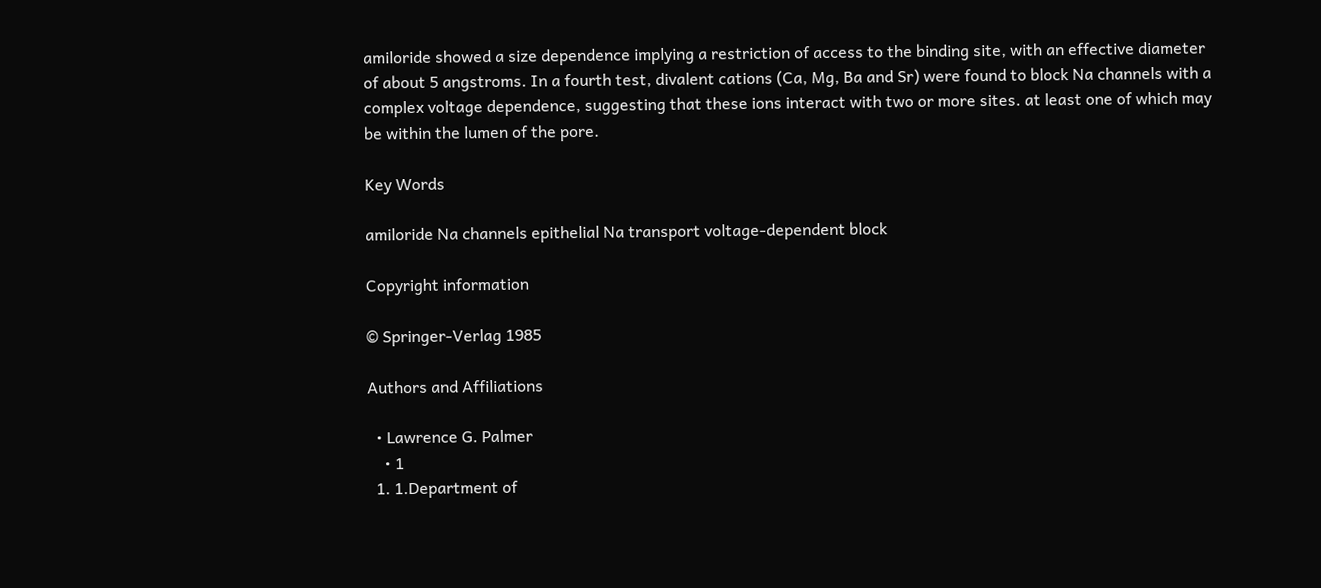amiloride showed a size dependence implying a restriction of access to the binding site, with an effective diameter of about 5 angstroms. In a fourth test, divalent cations (Ca, Mg, Ba and Sr) were found to block Na channels with a complex voltage dependence, suggesting that these ions interact with two or more sites. at least one of which may be within the lumen of the pore.

Key Words

amiloride Na channels epithelial Na transport voltage-dependent block

Copyright information

© Springer-Verlag 1985

Authors and Affiliations

  • Lawrence G. Palmer
    • 1
  1. 1.Department of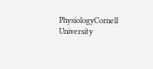PhysiologyCornell University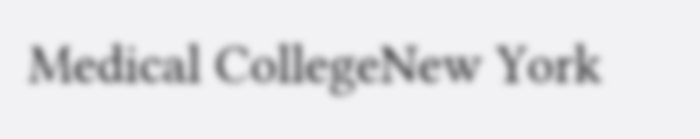Medical CollegeNew York